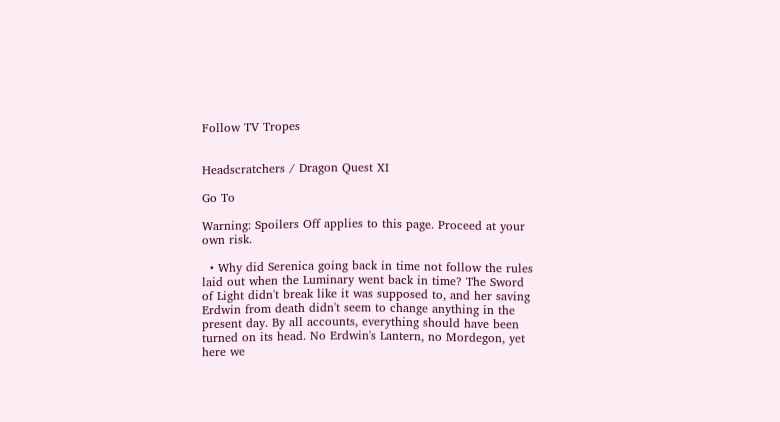Follow TV Tropes


Headscratchers / Dragon Quest XI

Go To

Warning: Spoilers Off applies to this page. Proceed at your own risk.

  • Why did Serenica going back in time not follow the rules laid out when the Luminary went back in time? The Sword of Light didn't break like it was supposed to, and her saving Erdwin from death didn't seem to change anything in the present day. By all accounts, everything should have been turned on its head. No Erdwin's Lantern, no Mordegon, yet here we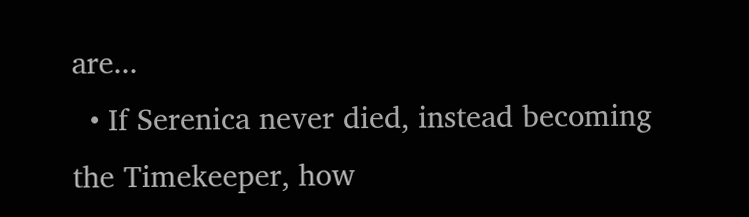are...
  • If Serenica never died, instead becoming the Timekeeper, how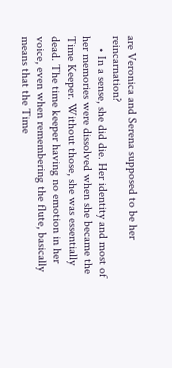are Veronica and Serena supposed to be her reincarnation?
    • In a sense, she did die. Her identity and most of her memories were dissolved when she became the Time Keeper. Without those, she was essentially dead. The time keeper having no emotion in her voice, even when remembering the flute, basically means that the Time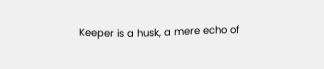Keeper is a husk, a mere echo of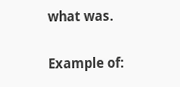what was.

Example of: